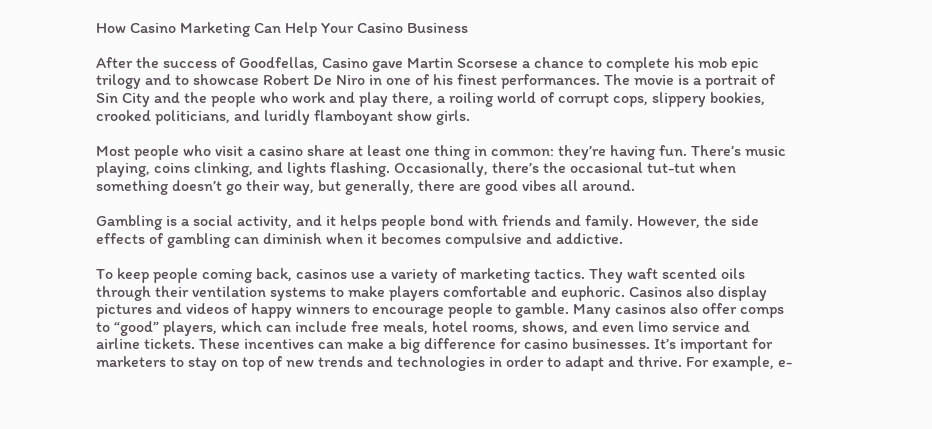How Casino Marketing Can Help Your Casino Business

After the success of Goodfellas, Casino gave Martin Scorsese a chance to complete his mob epic trilogy and to showcase Robert De Niro in one of his finest performances. The movie is a portrait of Sin City and the people who work and play there, a roiling world of corrupt cops, slippery bookies, crooked politicians, and luridly flamboyant show girls.

Most people who visit a casino share at least one thing in common: they’re having fun. There’s music playing, coins clinking, and lights flashing. Occasionally, there’s the occasional tut-tut when something doesn’t go their way, but generally, there are good vibes all around.

Gambling is a social activity, and it helps people bond with friends and family. However, the side effects of gambling can diminish when it becomes compulsive and addictive.

To keep people coming back, casinos use a variety of marketing tactics. They waft scented oils through their ventilation systems to make players comfortable and euphoric. Casinos also display pictures and videos of happy winners to encourage people to gamble. Many casinos also offer comps to “good” players, which can include free meals, hotel rooms, shows, and even limo service and airline tickets. These incentives can make a big difference for casino businesses. It’s important for marketers to stay on top of new trends and technologies in order to adapt and thrive. For example, e-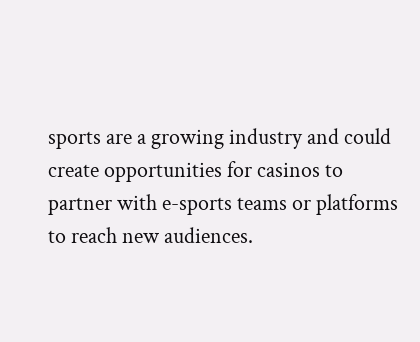sports are a growing industry and could create opportunities for casinos to partner with e-sports teams or platforms to reach new audiences.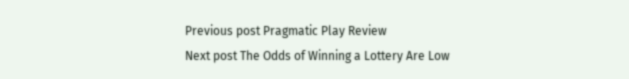Previous post Pragmatic Play Review
Next post The Odds of Winning a Lottery Are Low